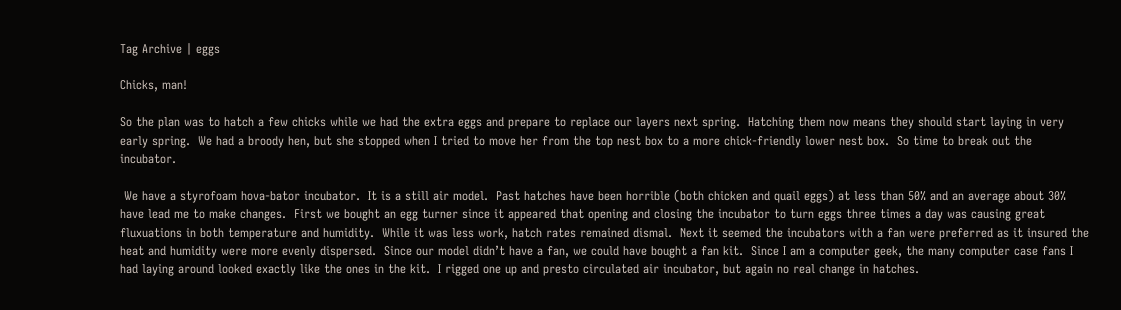Tag Archive | eggs

Chicks, man!

So the plan was to hatch a few chicks while we had the extra eggs and prepare to replace our layers next spring.  Hatching them now means they should start laying in very early spring.  We had a broody hen, but she stopped when I tried to move her from the top nest box to a more chick-friendly lower nest box.  So time to break out the incubator.

 We have a styrofoam hova-bator incubator.  It is a still air model.  Past hatches have been horrible (both chicken and quail eggs) at less than 50% and an average about 30% have lead me to make changes.  First we bought an egg turner since it appeared that opening and closing the incubator to turn eggs three times a day was causing great fluxuations in both temperature and humidity.  While it was less work, hatch rates remained dismal.  Next it seemed the incubators with a fan were preferred as it insured the heat and humidity were more evenly dispersed.  Since our model didn’t have a fan, we could have bought a fan kit.  Since I am a computer geek, the many computer case fans I had laying around looked exactly like the ones in the kit.  I rigged one up and presto circulated air incubator, but again no real change in hatches.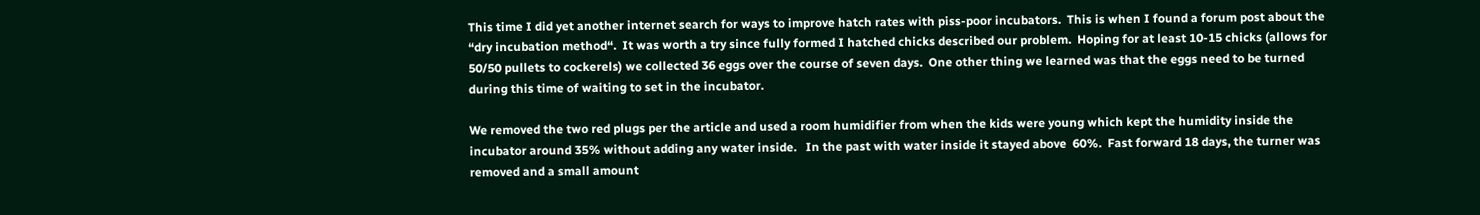This time I did yet another internet search for ways to improve hatch rates with piss-poor incubators.  This is when I found a forum post about the “dry incubation method“.  It was worth a try since fully formed I hatched chicks described our problem.  Hoping for at least 10-15 chicks (allows for 50/50 pullets to cockerels) we collected 36 eggs over the course of seven days.  One other thing we learned was that the eggs need to be turned during this time of waiting to set in the incubator.

We removed the two red plugs per the article and used a room humidifier from when the kids were young which kept the humidity inside the incubator around 35% without adding any water inside.   In the past with water inside it stayed above  60%.  Fast forward 18 days, the turner was removed and a small amount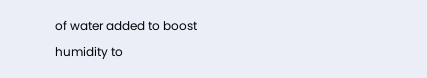of water added to boost humidity to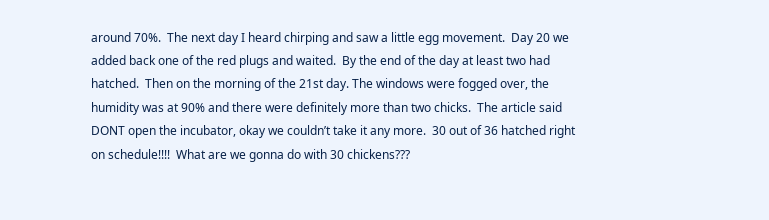around 70%.  The next day I heard chirping and saw a little egg movement.  Day 20 we added back one of the red plugs and waited.  By the end of the day at least two had hatched.  Then on the morning of the 21st day. The windows were fogged over, the humidity was at 90% and there were definitely more than two chicks.  The article said DONT open the incubator, okay we couldn’t take it any more.  30 out of 36 hatched right on schedule!!!!  What are we gonna do with 30 chickens???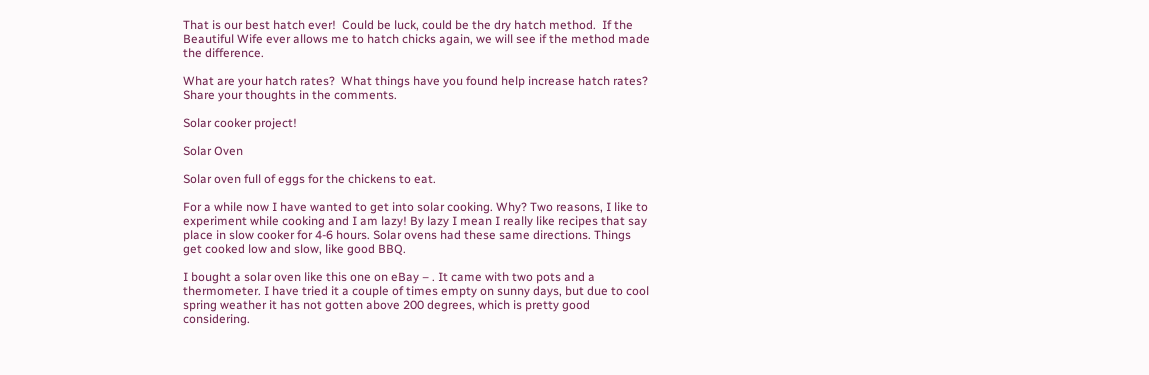That is our best hatch ever!  Could be luck, could be the dry hatch method.  If the Beautiful Wife ever allows me to hatch chicks again, we will see if the method made the difference.

What are your hatch rates?  What things have you found help increase hatch rates?  Share your thoughts in the comments.

Solar cooker project!

Solar Oven

Solar oven full of eggs for the chickens to eat.

For a while now I have wanted to get into solar cooking. Why? Two reasons, I like to experiment while cooking and I am lazy! By lazy I mean I really like recipes that say place in slow cooker for 4-6 hours. Solar ovens had these same directions. Things get cooked low and slow, like good BBQ.

I bought a solar oven like this one on eBay – . It came with two pots and a thermometer. I have tried it a couple of times empty on sunny days, but due to cool spring weather it has not gotten above 200 degrees, which is pretty good considering.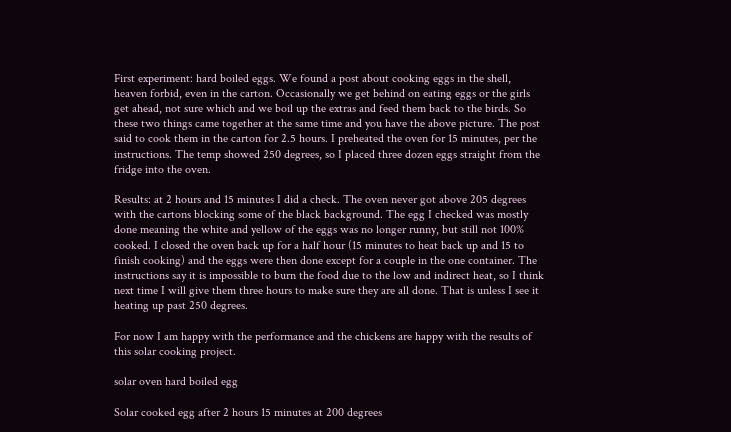First experiment: hard boiled eggs. We found a post about cooking eggs in the shell, heaven forbid, even in the carton. Occasionally we get behind on eating eggs or the girls get ahead, not sure which and we boil up the extras and feed them back to the birds. So these two things came together at the same time and you have the above picture. The post said to cook them in the carton for 2.5 hours. I preheated the oven for 15 minutes, per the instructions. The temp showed 250 degrees, so I placed three dozen eggs straight from the fridge into the oven.

Results: at 2 hours and 15 minutes I did a check. The oven never got above 205 degrees with the cartons blocking some of the black background. The egg I checked was mostly done meaning the white and yellow of the eggs was no longer runny, but still not 100% cooked. I closed the oven back up for a half hour (15 minutes to heat back up and 15 to finish cooking) and the eggs were then done except for a couple in the one container. The instructions say it is impossible to burn the food due to the low and indirect heat, so I think next time I will give them three hours to make sure they are all done. That is unless I see it heating up past 250 degrees.

For now I am happy with the performance and the chickens are happy with the results of this solar cooking project.

solar oven hard boiled egg

Solar cooked egg after 2 hours 15 minutes at 200 degrees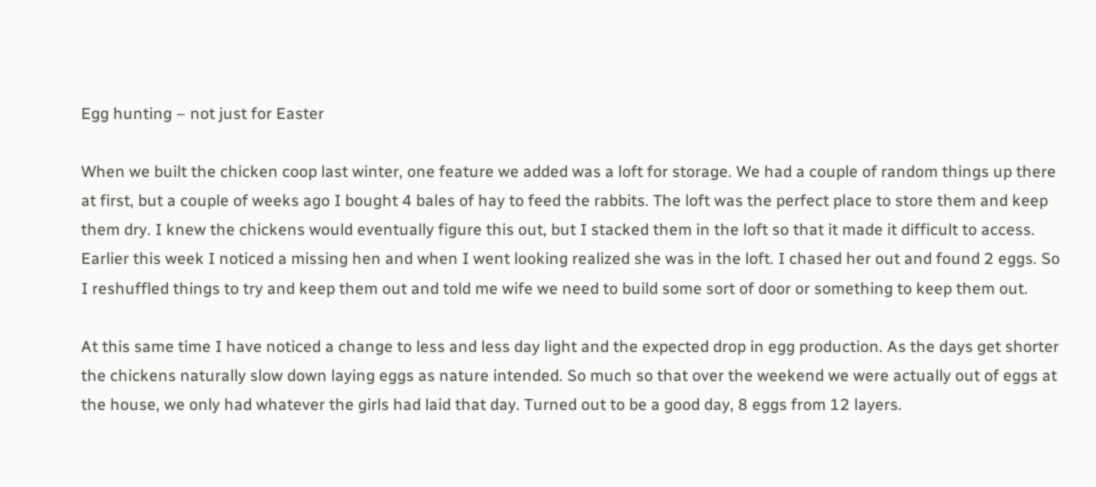Egg hunting – not just for Easter

When we built the chicken coop last winter, one feature we added was a loft for storage. We had a couple of random things up there at first, but a couple of weeks ago I bought 4 bales of hay to feed the rabbits. The loft was the perfect place to store them and keep them dry. I knew the chickens would eventually figure this out, but I stacked them in the loft so that it made it difficult to access. Earlier this week I noticed a missing hen and when I went looking realized she was in the loft. I chased her out and found 2 eggs. So I reshuffled things to try and keep them out and told me wife we need to build some sort of door or something to keep them out.

At this same time I have noticed a change to less and less day light and the expected drop in egg production. As the days get shorter the chickens naturally slow down laying eggs as nature intended. So much so that over the weekend we were actually out of eggs at the house, we only had whatever the girls had laid that day. Turned out to be a good day, 8 eggs from 12 layers.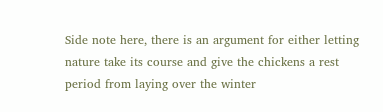Side note here, there is an argument for either letting nature take its course and give the chickens a rest period from laying over the winter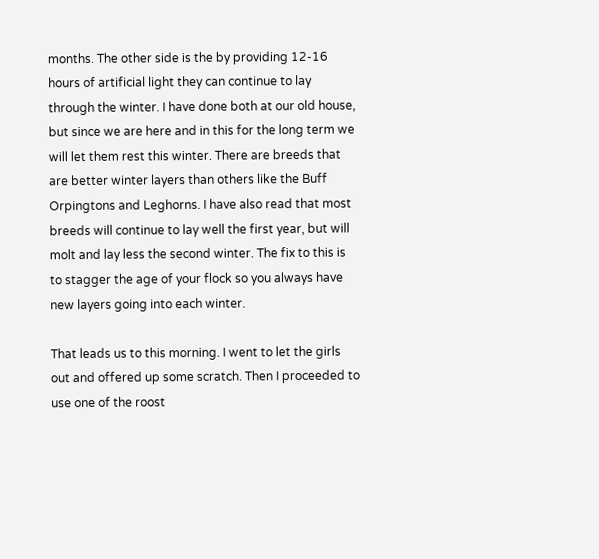months. The other side is the by providing 12-16 hours of artificial light they can continue to lay through the winter. I have done both at our old house, but since we are here and in this for the long term we will let them rest this winter. There are breeds that are better winter layers than others like the Buff Orpingtons and Leghorns. I have also read that most breeds will continue to lay well the first year, but will molt and lay less the second winter. The fix to this is to stagger the age of your flock so you always have new layers going into each winter.

That leads us to this morning. I went to let the girls out and offered up some scratch. Then I proceeded to use one of the roost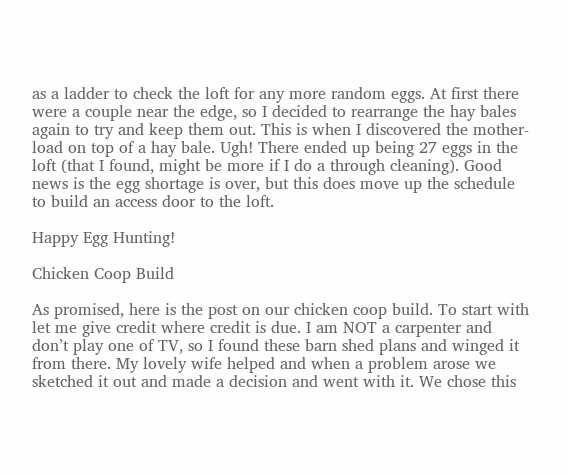as a ladder to check the loft for any more random eggs. At first there were a couple near the edge, so I decided to rearrange the hay bales again to try and keep them out. This is when I discovered the mother-load on top of a hay bale. Ugh! There ended up being 27 eggs in the loft (that I found, might be more if I do a through cleaning). Good news is the egg shortage is over, but this does move up the schedule to build an access door to the loft.

Happy Egg Hunting!

Chicken Coop Build

As promised, here is the post on our chicken coop build. To start with let me give credit where credit is due. I am NOT a carpenter and don’t play one of TV, so I found these barn shed plans and winged it from there. My lovely wife helped and when a problem arose we sketched it out and made a decision and went with it. We chose this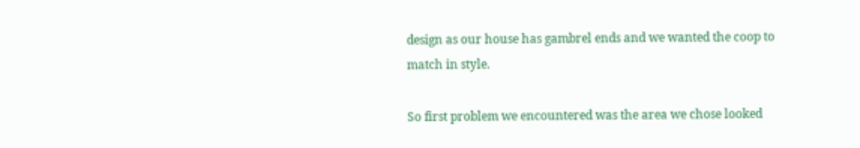design as our house has gambrel ends and we wanted the coop to match in style.

So first problem we encountered was the area we chose looked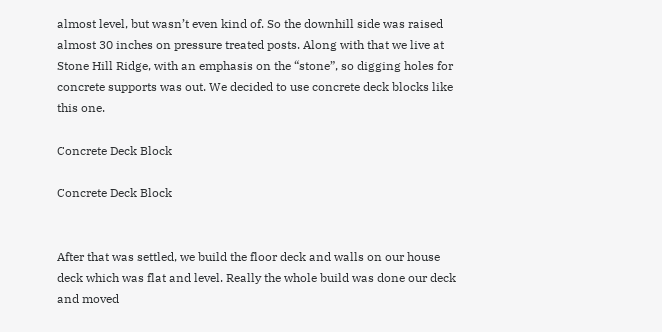almost level, but wasn’t even kind of. So the downhill side was raised almost 30 inches on pressure treated posts. Along with that we live at Stone Hill Ridge, with an emphasis on the “stone”, so digging holes for concrete supports was out. We decided to use concrete deck blocks like this one.

Concrete Deck Block

Concrete Deck Block


After that was settled, we build the floor deck and walls on our house deck which was flat and level. Really the whole build was done our deck and moved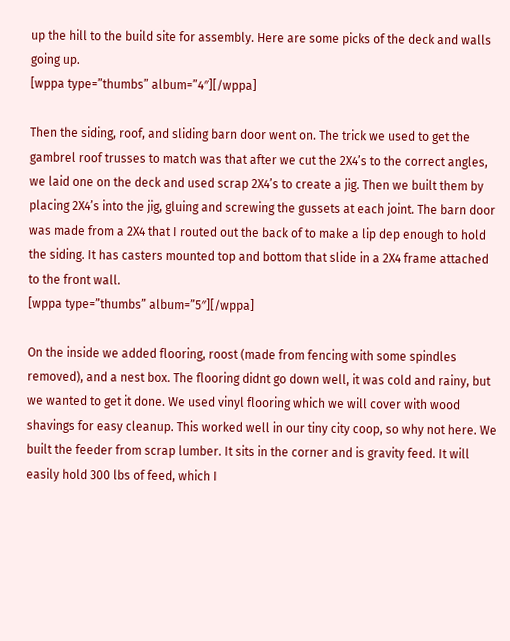up the hill to the build site for assembly. Here are some picks of the deck and walls going up.
[wppa type=”thumbs” album=”4″][/wppa]

Then the siding, roof, and sliding barn door went on. The trick we used to get the gambrel roof trusses to match was that after we cut the 2X4’s to the correct angles, we laid one on the deck and used scrap 2X4’s to create a jig. Then we built them by placing 2X4’s into the jig, gluing and screwing the gussets at each joint. The barn door was made from a 2X4 that I routed out the back of to make a lip dep enough to hold the siding. It has casters mounted top and bottom that slide in a 2X4 frame attached to the front wall.
[wppa type=”thumbs” album=”5″][/wppa]

On the inside we added flooring, roost (made from fencing with some spindles removed), and a nest box. The flooring didnt go down well, it was cold and rainy, but we wanted to get it done. We used vinyl flooring which we will cover with wood shavings for easy cleanup. This worked well in our tiny city coop, so why not here. We built the feeder from scrap lumber. It sits in the corner and is gravity feed. It will easily hold 300 lbs of feed, which I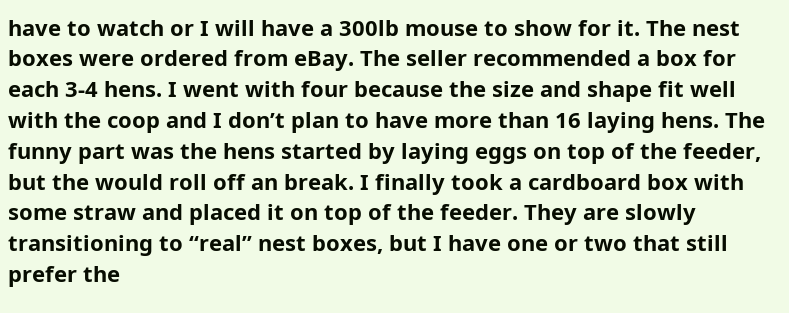have to watch or I will have a 300lb mouse to show for it. The nest boxes were ordered from eBay. The seller recommended a box for each 3-4 hens. I went with four because the size and shape fit well with the coop and I don’t plan to have more than 16 laying hens. The funny part was the hens started by laying eggs on top of the feeder, but the would roll off an break. I finally took a cardboard box with some straw and placed it on top of the feeder. They are slowly transitioning to “real” nest boxes, but I have one or two that still prefer the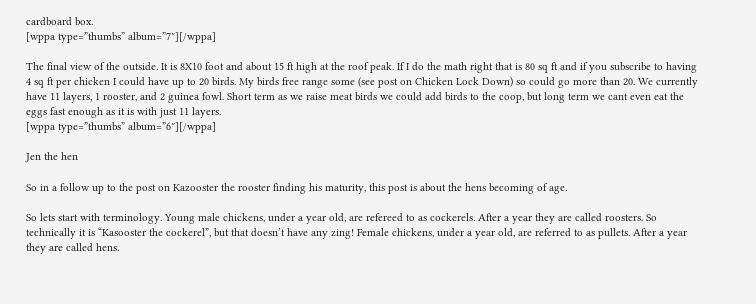cardboard box.
[wppa type=”thumbs” album=”7″][/wppa]

The final view of the outside. It is 8X10 foot and about 15 ft high at the roof peak. If I do the math right that is 80 sq ft and if you subscribe to having 4 sq ft per chicken I could have up to 20 birds. My birds free range some (see post on Chicken Lock Down) so could go more than 20. We currently have 11 layers, 1 rooster, and 2 guinea fowl. Short term as we raise meat birds we could add birds to the coop, but long term we cant even eat the eggs fast enough as it is with just 11 layers.
[wppa type=”thumbs” album=”6″][/wppa]

Jen the hen

So in a follow up to the post on Kazooster the rooster finding his maturity, this post is about the hens becoming of age.

So lets start with terminology. Young male chickens, under a year old, are refereed to as cockerels. After a year they are called roosters. So technically it is “Kasooster the cockerel”, but that doesn’t have any zing! Female chickens, under a year old, are referred to as pullets. After a year they are called hens.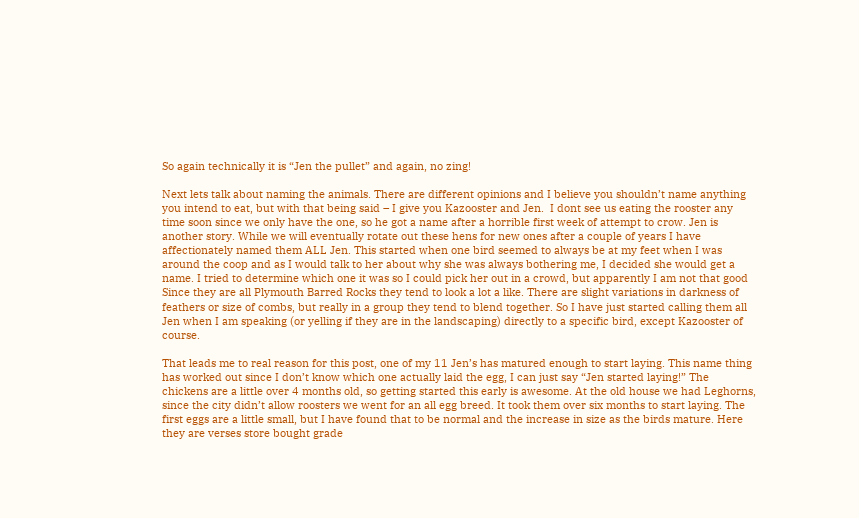So again technically it is “Jen the pullet” and again, no zing!

Next lets talk about naming the animals. There are different opinions and I believe you shouldn’t name anything you intend to eat, but with that being said – I give you Kazooster and Jen.  I dont see us eating the rooster any time soon since we only have the one, so he got a name after a horrible first week of attempt to crow. Jen is another story. While we will eventually rotate out these hens for new ones after a couple of years I have affectionately named them ALL Jen. This started when one bird seemed to always be at my feet when I was around the coop and as I would talk to her about why she was always bothering me, I decided she would get a name. I tried to determine which one it was so I could pick her out in a crowd, but apparently I am not that good Since they are all Plymouth Barred Rocks they tend to look a lot a like. There are slight variations in darkness of feathers or size of combs, but really in a group they tend to blend together. So I have just started calling them all Jen when I am speaking (or yelling if they are in the landscaping) directly to a specific bird, except Kazooster of course.

That leads me to real reason for this post, one of my 11 Jen’s has matured enough to start laying. This name thing has worked out since I don’t know which one actually laid the egg, I can just say “Jen started laying!” The chickens are a little over 4 months old, so getting started this early is awesome. At the old house we had Leghorns, since the city didn’t allow roosters we went for an all egg breed. It took them over six months to start laying. The first eggs are a little small, but I have found that to be normal and the increase in size as the birds mature. Here they are verses store bought grade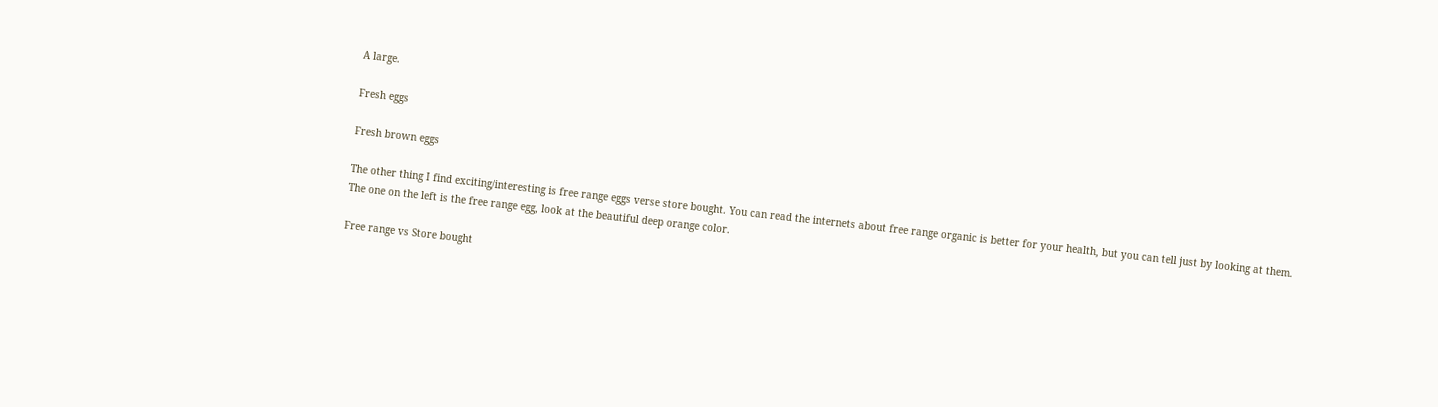A large.

Fresh eggs

Fresh brown eggs

The other thing I find exciting/interesting is free range eggs verse store bought. You can read the internets about free range organic is better for your health, but you can tell just by looking at them. The one on the left is the free range egg, look at the beautiful deep orange color.

Free range vs Store bought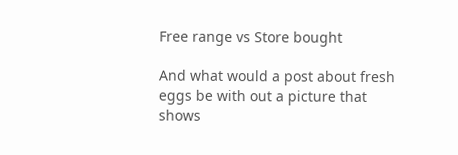Free range vs Store bought

And what would a post about fresh eggs be with out a picture that shows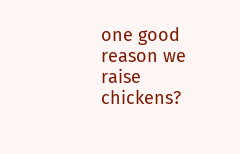one good reason we raise chickens?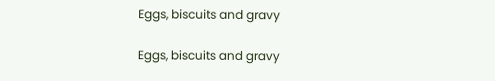Eggs, biscuits and gravy

Eggs, biscuits and gravy